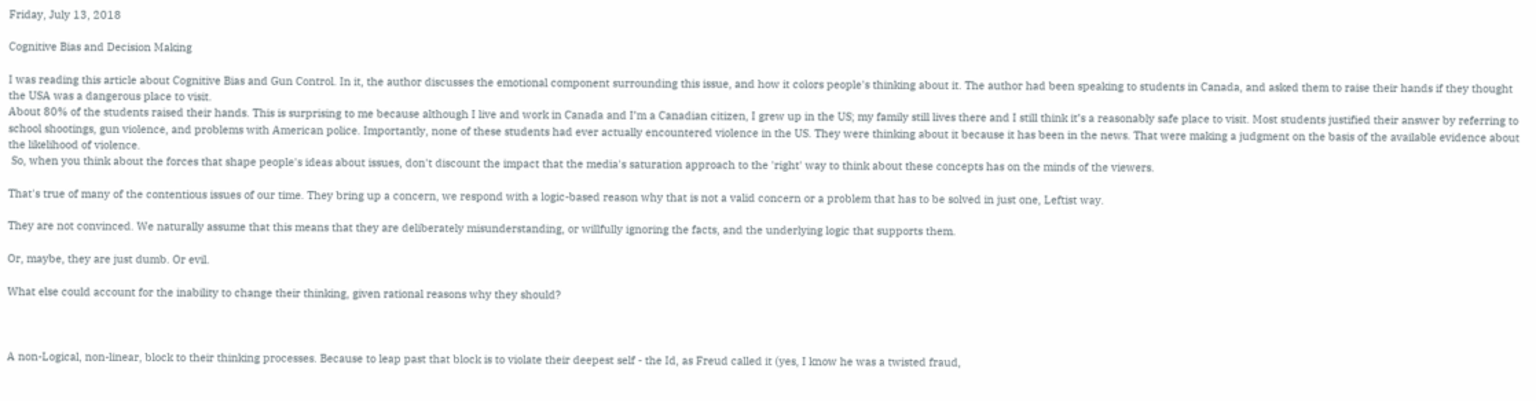Friday, July 13, 2018

Cognitive Bias and Decision Making

I was reading this article about Cognitive Bias and Gun Control. In it, the author discusses the emotional component surrounding this issue, and how it colors people's thinking about it. The author had been speaking to students in Canada, and asked them to raise their hands if they thought the USA was a dangerous place to visit.
About 80% of the students raised their hands. This is surprising to me because although I live and work in Canada and I’m a Canadian citizen, I grew up in the US; my family still lives there and I still think it’s a reasonably safe place to visit. Most students justified their answer by referring to school shootings, gun violence, and problems with American police. Importantly, none of these students had ever actually encountered violence in the US. They were thinking about it because it has been in the news. That were making a judgment on the basis of the available evidence about the likelihood of violence.
 So, when you think about the forces that shape people's ideas about issues, don't discount the impact that the media's saturation approach to the 'right' way to think about these concepts has on the minds of the viewers.

That's true of many of the contentious issues of our time. They bring up a concern, we respond with a logic-based reason why that is not a valid concern or a problem that has to be solved in just one, Leftist way.

They are not convinced. We naturally assume that this means that they are deliberately misunderstanding, or willfully ignoring the facts, and the underlying logic that supports them.

Or, maybe, they are just dumb. Or evil.

What else could account for the inability to change their thinking, given rational reasons why they should?



A non-Logical, non-linear, block to their thinking processes. Because to leap past that block is to violate their deepest self - the Id, as Freud called it (yes, I know he was a twisted fraud,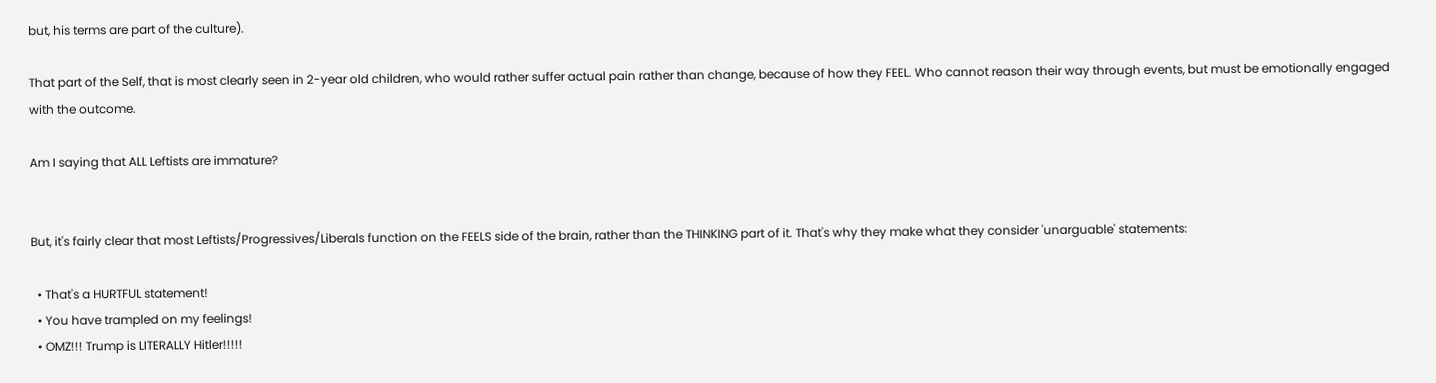but, his terms are part of the culture).

That part of the Self, that is most clearly seen in 2-year old children, who would rather suffer actual pain rather than change, because of how they FEEL. Who cannot reason their way through events, but must be emotionally engaged with the outcome.

Am I saying that ALL Leftists are immature?


But, it's fairly clear that most Leftists/Progressives/Liberals function on the FEELS side of the brain, rather than the THINKING part of it. That's why they make what they consider 'unarguable' statements:

  • That's a HURTFUL statement!
  • You have trampled on my feelings!
  • OMZ!!! Trump is LITERALLY Hitler!!!!!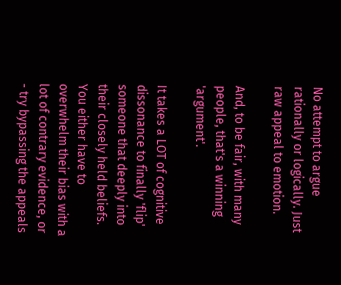No attempt to argue rationally or logically. Just raw appeal to emotion.

And, to be fair, with many people, that's a winning 'argument'.

It takes a LOT of cognitive dissonance to finally 'flip' someone that deeply into their closely held beliefs. You either have to overwhelm their bias with a lot of contrary evidence, or - try bypassing the appeals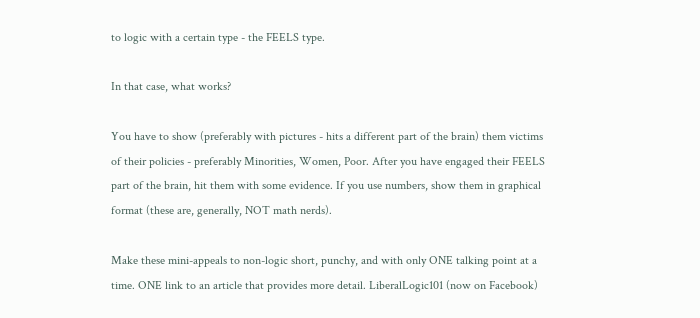to logic with a certain type - the FEELS type.

In that case, what works?

You have to show (preferably with pictures - hits a different part of the brain) them victims of their policies - preferably Minorities, Women, Poor. After you have engaged their FEELS part of the brain, hit them with some evidence. If you use numbers, show them in graphical format (these are, generally, NOT math nerds).

Make these mini-appeals to non-logic short, punchy, and with only ONE talking point at a time. ONE link to an article that provides more detail. LiberalLogic101 (now on Facebook)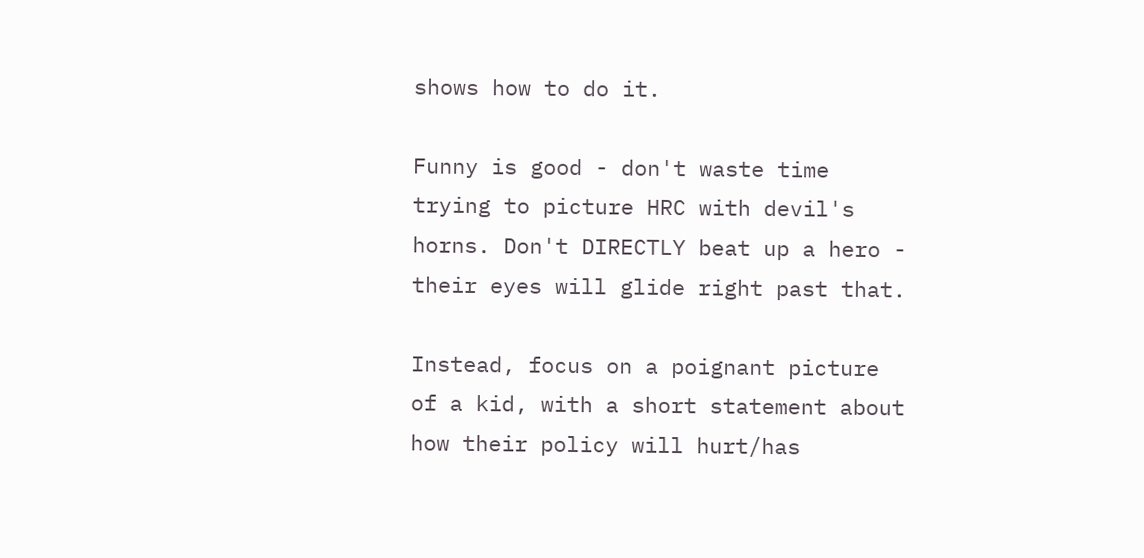shows how to do it.

Funny is good - don't waste time trying to picture HRC with devil's horns. Don't DIRECTLY beat up a hero - their eyes will glide right past that.

Instead, focus on a poignant picture of a kid, with a short statement about how their policy will hurt/has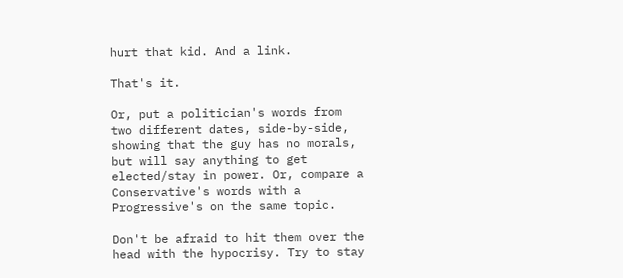hurt that kid. And a link.

That's it.

Or, put a politician's words from two different dates, side-by-side, showing that the guy has no morals, but will say anything to get elected/stay in power. Or, compare a Conservative's words with a Progressive's on the same topic.

Don't be afraid to hit them over the head with the hypocrisy. Try to stay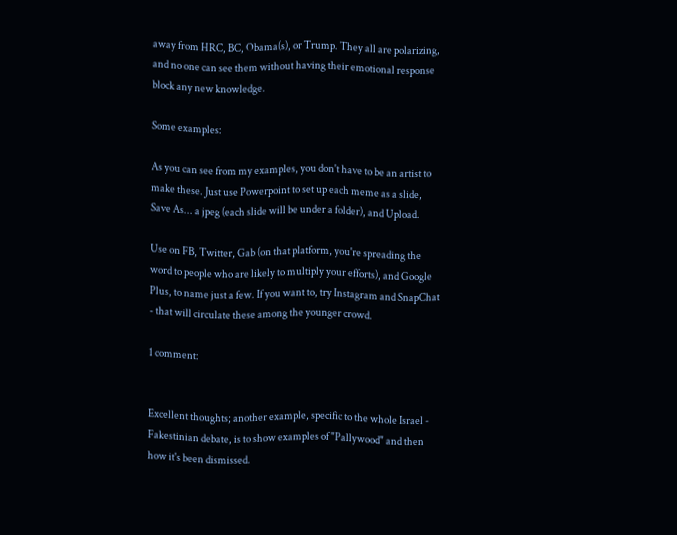away from HRC, BC, Obama(s), or Trump. They all are polarizing, and no one can see them without having their emotional response block any new knowledge.

Some examples:

As you can see from my examples, you don't have to be an artist to make these. Just use Powerpoint to set up each meme as a slide, Save As... a jpeg (each slide will be under a folder), and Upload.

Use on FB, Twitter, Gab (on that platform, you're spreading the word to people who are likely to multiply your efforts), and Google Plus, to name just a few. If you want to, try Instagram and SnapChat - that will circulate these among the younger crowd.

1 comment:


Excellent thoughts; another example, specific to the whole Israel - Fakestinian debate, is to show examples of "Pallywood" and then how it's been dismissed.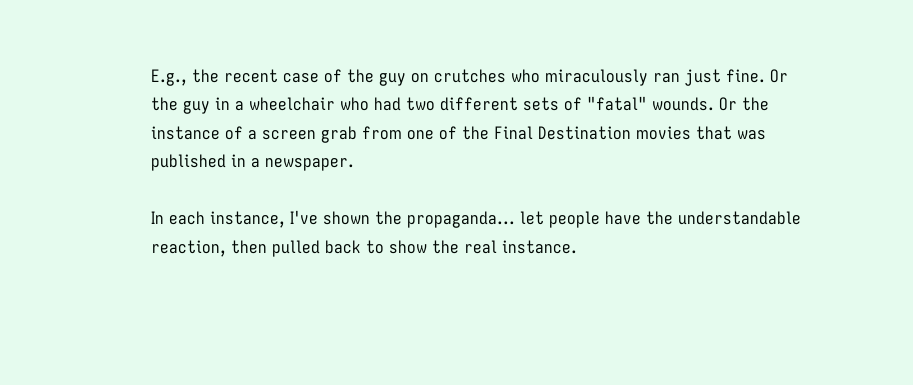E.g., the recent case of the guy on crutches who miraculously ran just fine. Or the guy in a wheelchair who had two different sets of "fatal" wounds. Or the instance of a screen grab from one of the Final Destination movies that was published in a newspaper.

In each instance, I've shown the propaganda... let people have the understandable reaction, then pulled back to show the real instance.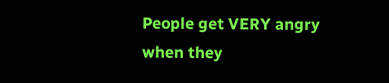People get VERY angry when they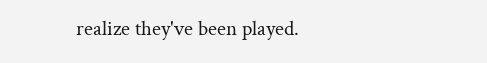realize they've been played.